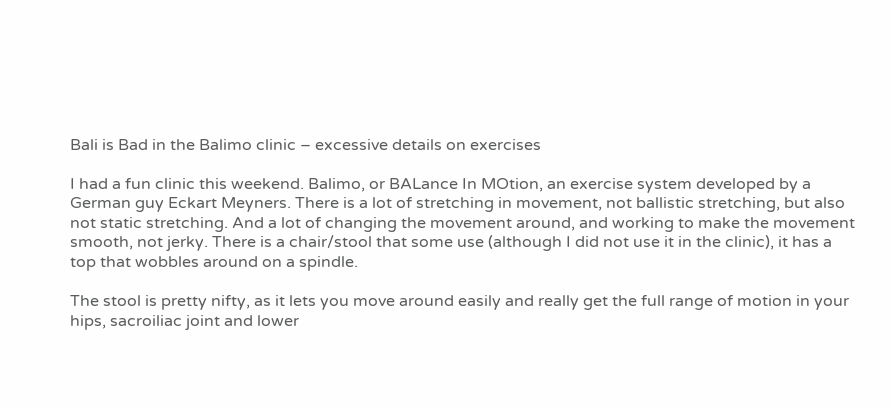Bali is Bad in the Balimo clinic – excessive details on exercises

I had a fun clinic this weekend. Balimo, or BALance In MOtion, an exercise system developed by a German guy Eckart Meyners. There is a lot of stretching in movement, not ballistic stretching, but also not static stretching. And a lot of changing the movement around, and working to make the movement smooth, not jerky. There is a chair/stool that some use (although I did not use it in the clinic), it has a top that wobbles around on a spindle.

The stool is pretty nifty, as it lets you move around easily and really get the full range of motion in your hips, sacroiliac joint and lower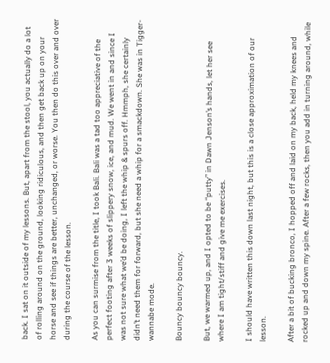back. I sat on it outside of my lessons. But, apart from the stool, you actually do a lot of rolling around on the ground, looking ridiculous, and then get back up on your horse and see if things are better, unchanged, or worse. You then do this over and over during the course of the lesson.

As you can surmise from the title, I took Bali. Bali was a tad too appreciative of the perfect footing after 3 weeks of slippery snow, ice, and mud. We went in and since I was not sure what we’d be doing, I left the whip & spurs off. Hmmph, she certainly didn’t need them for forward, but she need a whip for a smackdown. She was in Tigger-wannabe mode.

Bouncy bouncy bouncy.

But, we warmed up, and I opted to be “putty” in Dawn Jenson’s hands, let her see where I am tight/stiff and give me exercises.

I should have written this down last night, but this is a close approximation of our lesson.

After a bit of bucking bronco, I hopped off and laid on my back, held my knees and rocked up and down my spine. After a few rocks, then you add in turning around, while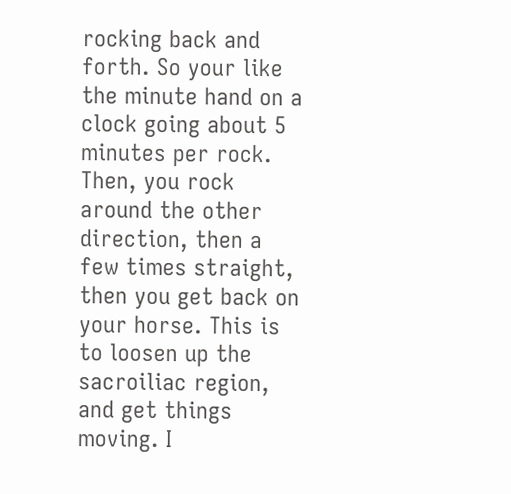rocking back and forth. So your like the minute hand on a clock going about 5 minutes per rock. Then, you rock around the other direction, then a few times straight, then you get back on your horse. This is to loosen up the sacroiliac region, and get things moving. I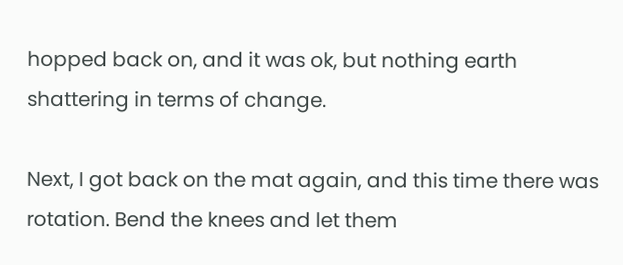hopped back on, and it was ok, but nothing earth shattering in terms of change.

Next, I got back on the mat again, and this time there was rotation. Bend the knees and let them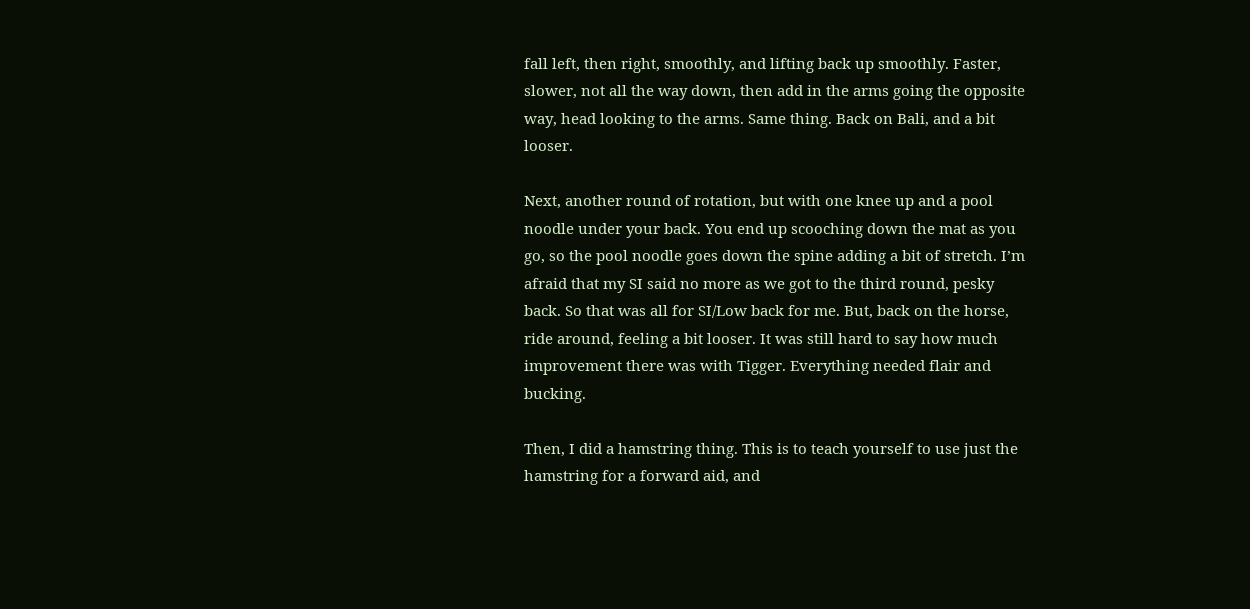fall left, then right, smoothly, and lifting back up smoothly. Faster, slower, not all the way down, then add in the arms going the opposite way, head looking to the arms. Same thing. Back on Bali, and a bit looser.

Next, another round of rotation, but with one knee up and a pool noodle under your back. You end up scooching down the mat as you go, so the pool noodle goes down the spine adding a bit of stretch. I’m afraid that my SI said no more as we got to the third round, pesky back. So that was all for SI/Low back for me. But, back on the horse, ride around, feeling a bit looser. It was still hard to say how much improvement there was with Tigger. Everything needed flair and bucking.

Then, I did a hamstring thing. This is to teach yourself to use just the hamstring for a forward aid, and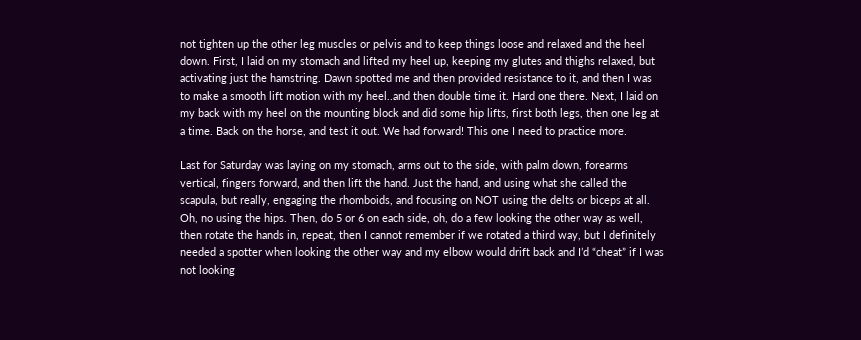not tighten up the other leg muscles or pelvis and to keep things loose and relaxed and the heel down. First, I laid on my stomach and lifted my heel up, keeping my glutes and thighs relaxed, but activating just the hamstring. Dawn spotted me and then provided resistance to it, and then I was to make a smooth lift motion with my heel..and then double time it. Hard one there. Next, I laid on my back with my heel on the mounting block and did some hip lifts, first both legs, then one leg at a time. Back on the horse, and test it out. We had forward! This one I need to practice more.

Last for Saturday was laying on my stomach, arms out to the side, with palm down, forearms vertical, fingers forward, and then lift the hand. Just the hand, and using what she called the scapula, but really, engaging the rhomboids, and focusing on NOT using the delts or biceps at all. Oh, no using the hips. Then, do 5 or 6 on each side, oh, do a few looking the other way as well, then rotate the hands in, repeat, then I cannot remember if we rotated a third way, but I definitely needed a spotter when looking the other way and my elbow would drift back and I’d “cheat” if I was not looking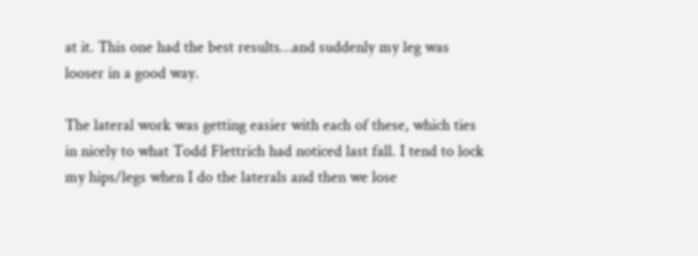at it. This one had the best results…and suddenly my leg was looser in a good way.

The lateral work was getting easier with each of these, which ties in nicely to what Todd Flettrich had noticed last fall. I tend to lock my hips/legs when I do the laterals and then we lose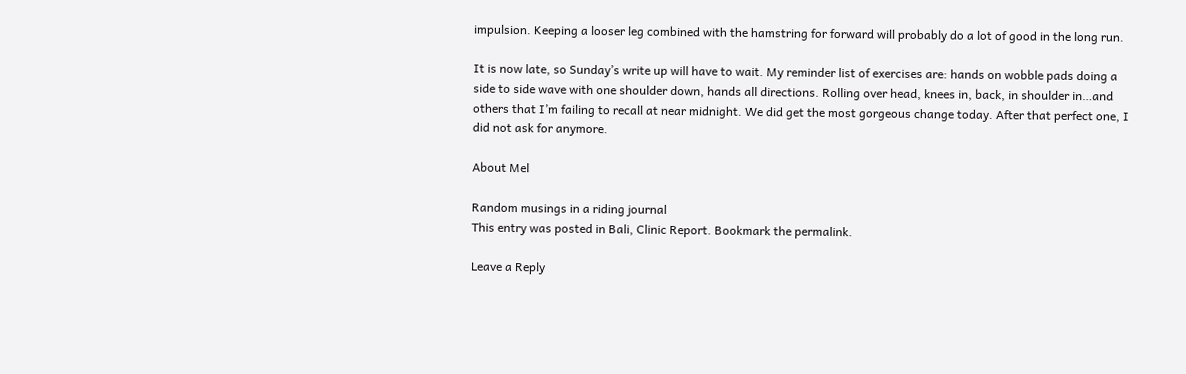impulsion. Keeping a looser leg combined with the hamstring for forward will probably do a lot of good in the long run.

It is now late, so Sunday’s write up will have to wait. My reminder list of exercises are: hands on wobble pads doing a side to side wave with one shoulder down, hands all directions. Rolling over head, knees in, back, in shoulder in…and others that I’m failing to recall at near midnight. We did get the most gorgeous change today. After that perfect one, I did not ask for anymore.

About Mel

Random musings in a riding journal
This entry was posted in Bali, Clinic Report. Bookmark the permalink.

Leave a Reply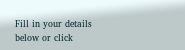Fill in your details below or click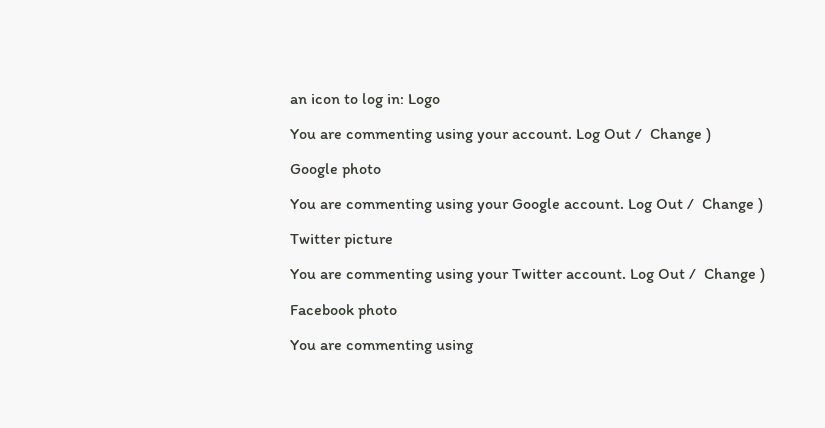an icon to log in: Logo

You are commenting using your account. Log Out /  Change )

Google photo

You are commenting using your Google account. Log Out /  Change )

Twitter picture

You are commenting using your Twitter account. Log Out /  Change )

Facebook photo

You are commenting using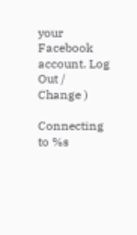your Facebook account. Log Out /  Change )

Connecting to %s